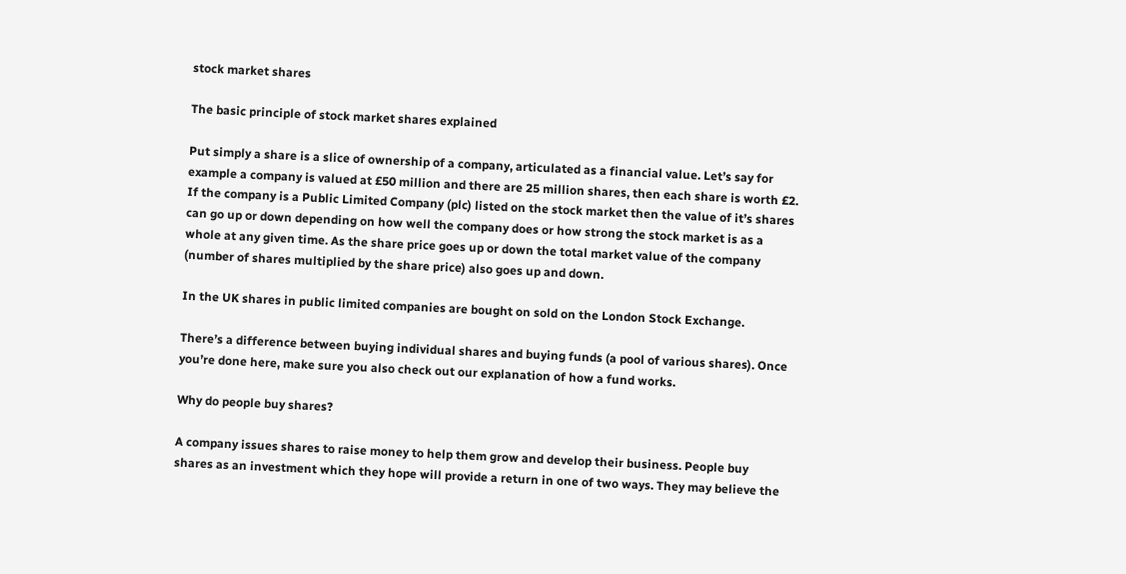stock market shares

The basic principle of stock market shares explained

Put simply a share is a slice of ownership of a company, articulated as a financial value. Let’s say for example a company is valued at £50 million and there are 25 million shares, then each share is worth £2. If the company is a Public Limited Company (plc) listed on the stock market then the value of it’s shares can go up or down depending on how well the company does or how strong the stock market is as a whole at any given time. As the share price goes up or down the total market value of the company (number of shares multiplied by the share price) also goes up and down.

In the UK shares in public limited companies are bought on sold on the London Stock Exchange.

There’s a difference between buying individual shares and buying funds (a pool of various shares). Once you’re done here, make sure you also check out our explanation of how a fund works.

Why do people buy shares?

A company issues shares to raise money to help them grow and develop their business. People buy shares as an investment which they hope will provide a return in one of two ways. They may believe the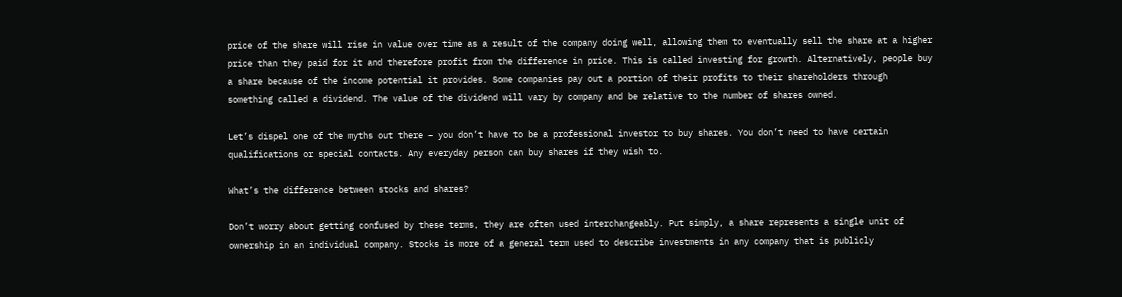price of the share will rise in value over time as a result of the company doing well, allowing them to eventually sell the share at a higher price than they paid for it and therefore profit from the difference in price. This is called investing for growth. Alternatively, people buy a share because of the income potential it provides. Some companies pay out a portion of their profits to their shareholders through something called a dividend. The value of the dividend will vary by company and be relative to the number of shares owned.

Let’s dispel one of the myths out there – you don’t have to be a professional investor to buy shares. You don’t need to have certain qualifications or special contacts. Any everyday person can buy shares if they wish to.

What’s the difference between stocks and shares?

Don’t worry about getting confused by these terms, they are often used interchangeably. Put simply, a share represents a single unit of ownership in an individual company. Stocks is more of a general term used to describe investments in any company that is publicly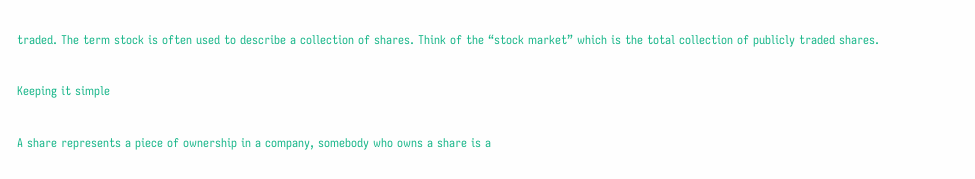traded. The term stock is often used to describe a collection of shares. Think of the “stock market” which is the total collection of publicly traded shares.

Keeping it simple

A share represents a piece of ownership in a company, somebody who owns a share is a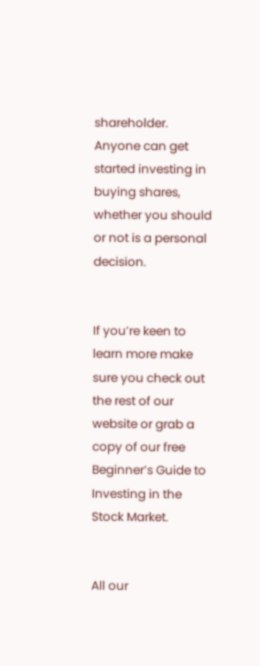shareholder. Anyone can get started investing in buying shares, whether you should or not is a personal decision.


If you’re keen to learn more make sure you check out the rest of our website or grab a copy of our free Beginner’s Guide to Investing in the Stock Market.


All our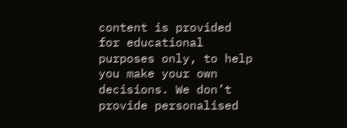content is provided for educational purposes only, to help you make your own decisions. We don’t provide personalised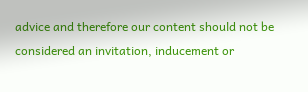advice and therefore our content should not be considered an invitation, inducement or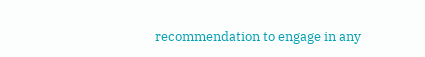recommendation to engage in any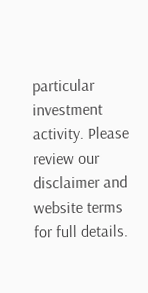particular investment activity. Please review our disclaimer and website terms for full details.